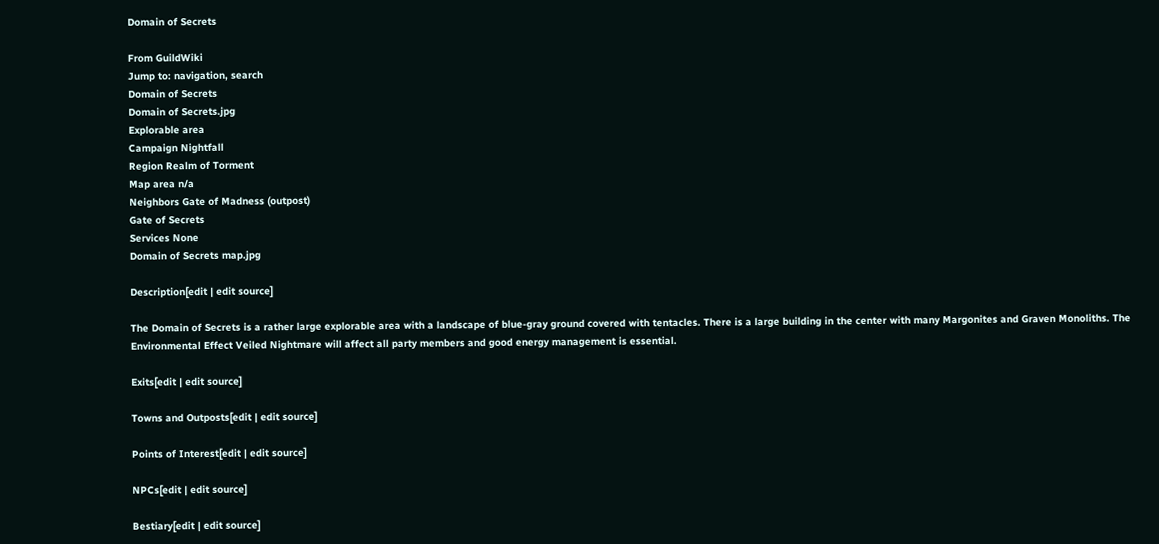Domain of Secrets

From GuildWiki
Jump to: navigation, search
Domain of Secrets
Domain of Secrets.jpg
Explorable area
Campaign Nightfall
Region Realm of Torment
Map area n/a
Neighbors Gate of Madness (outpost)
Gate of Secrets
Services None
Domain of Secrets map.jpg

Description[edit | edit source]

The Domain of Secrets is a rather large explorable area with a landscape of blue-gray ground covered with tentacles. There is a large building in the center with many Margonites and Graven Monoliths. The Environmental Effect Veiled Nightmare will affect all party members and good energy management is essential.

Exits[edit | edit source]

Towns and Outposts[edit | edit source]

Points of Interest[edit | edit source]

NPCs[edit | edit source]

Bestiary[edit | edit source]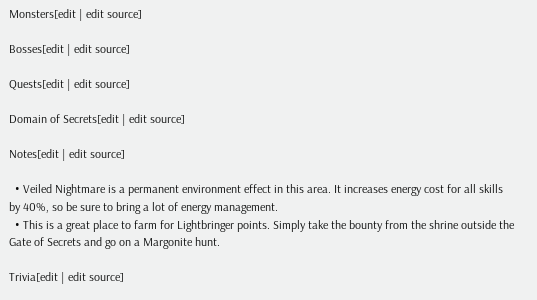Monsters[edit | edit source]

Bosses[edit | edit source]

Quests[edit | edit source]

Domain of Secrets[edit | edit source]

Notes[edit | edit source]

  • Veiled Nightmare is a permanent environment effect in this area. It increases energy cost for all skills by 40%, so be sure to bring a lot of energy management.
  • This is a great place to farm for Lightbringer points. Simply take the bounty from the shrine outside the Gate of Secrets and go on a Margonite hunt.

Trivia[edit | edit source]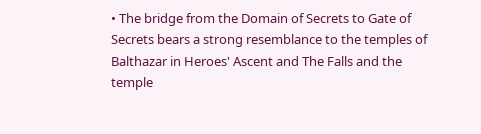• The bridge from the Domain of Secrets to Gate of Secrets bears a strong resemblance to the temples of Balthazar in Heroes' Ascent and The Falls and the temple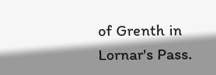of Grenth in Lornar's Pass.